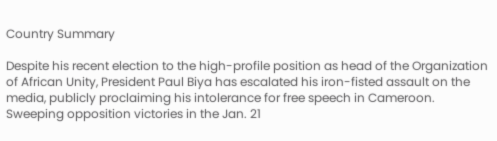Country Summary

Despite his recent election to the high-profile position as head of the Organization of African Unity, President Paul Biya has escalated his iron-fisted assault on the media, publicly proclaiming his intolerance for free speech in Cameroon. Sweeping opposition victories in the Jan. 21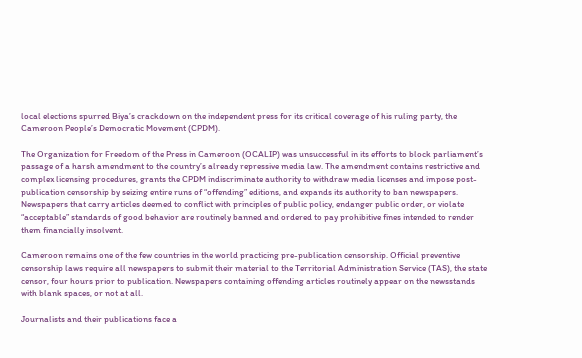local elections spurred Biya’s crackdown on the independent press for its critical coverage of his ruling party, the Cameroon People’s Democratic Movement (CPDM).

The Organization for Freedom of the Press in Cameroon (OCALIP) was unsuccessful in its efforts to block parliament’s passage of a harsh amendment to the country’s already repressive media law. The amendment contains restrictive and complex licensing procedures, grants the CPDM indiscriminate authority to withdraw media licenses and impose post-publication censorship by seizing entire runs of “offending” editions, and expands its authority to ban newspapers. Newspapers that carry articles deemed to conflict with principles of public policy, endanger public order, or violate “acceptable” standards of good behavior are routinely banned and ordered to pay prohibitive fines intended to render them financially insolvent.

Cameroon remains one of the few countries in the world practicing pre-publication censorship. Official preventive censorship laws require all newspapers to submit their material to the Territorial Administration Service (TAS), the state censor, four hours prior to publication. Newspapers containing offending articles routinely appear on the newsstands with blank spaces, or not at all.

Journalists and their publications face a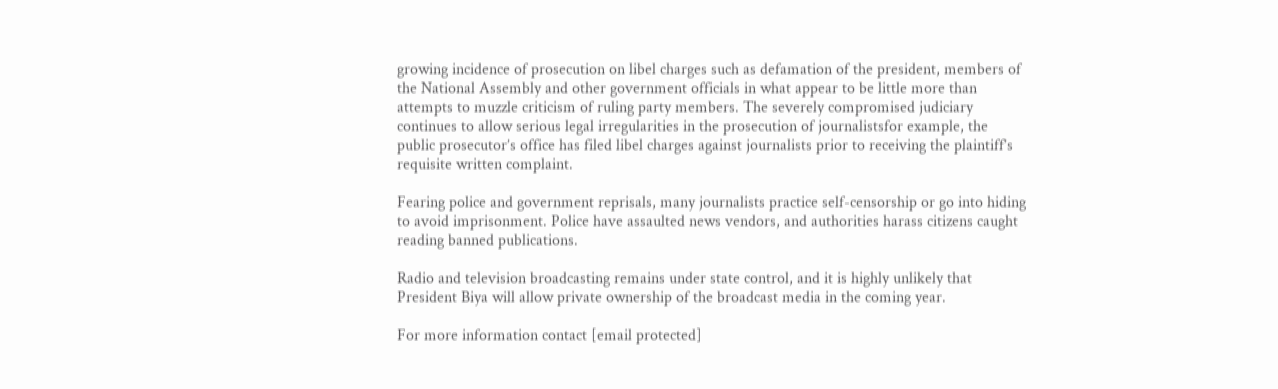growing incidence of prosecution on libel charges such as defamation of the president, members of the National Assembly and other government officials in what appear to be little more than attempts to muzzle criticism of ruling party members. The severely compromised judiciary continues to allow serious legal irregularities in the prosecution of journalistsfor example, the public prosecutor’s office has filed libel charges against journalists prior to receiving the plaintiff’s requisite written complaint.

Fearing police and government reprisals, many journalists practice self-censorship or go into hiding to avoid imprisonment. Police have assaulted news vendors, and authorities harass citizens caught reading banned publications.

Radio and television broadcasting remains under state control, and it is highly unlikely that President Biya will allow private ownership of the broadcast media in the coming year.

For more information contact [email protected]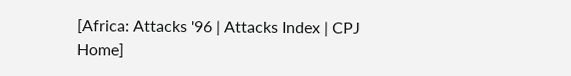[Africa: Attacks '96 | Attacks Index | CPJ Home]